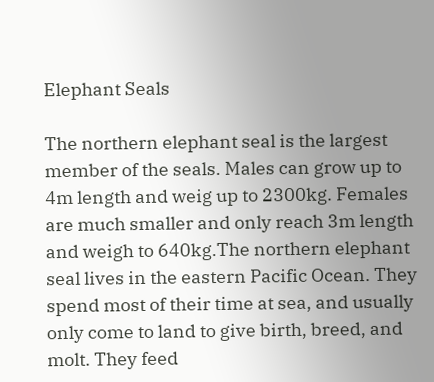Elephant Seals

The northern elephant seal is the largest member of the seals. Males can grow up to 4m length and weig up to 2300kg. Females are much smaller and only reach 3m length and weigh to 640kg.The northern elephant seal lives in the eastern Pacific Ocean. They spend most of their time at sea, and usually only come to land to give birth, breed, and molt. They feed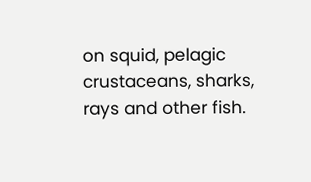on squid, pelagic crustaceans, sharks, rays and other fish.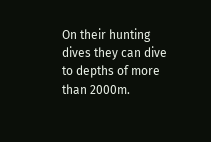On their hunting dives they can dive to depths of more than 2000m.